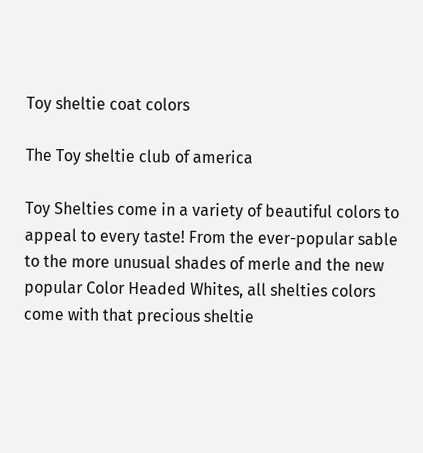Toy sheltie coat colors

The Toy sheltie club of america

Toy Shelties come in a variety of beautiful colors to appeal to every taste! From the ever-popular sable to the more unusual shades of merle and the new popular Color Headed Whites, all shelties colors come with that precious sheltie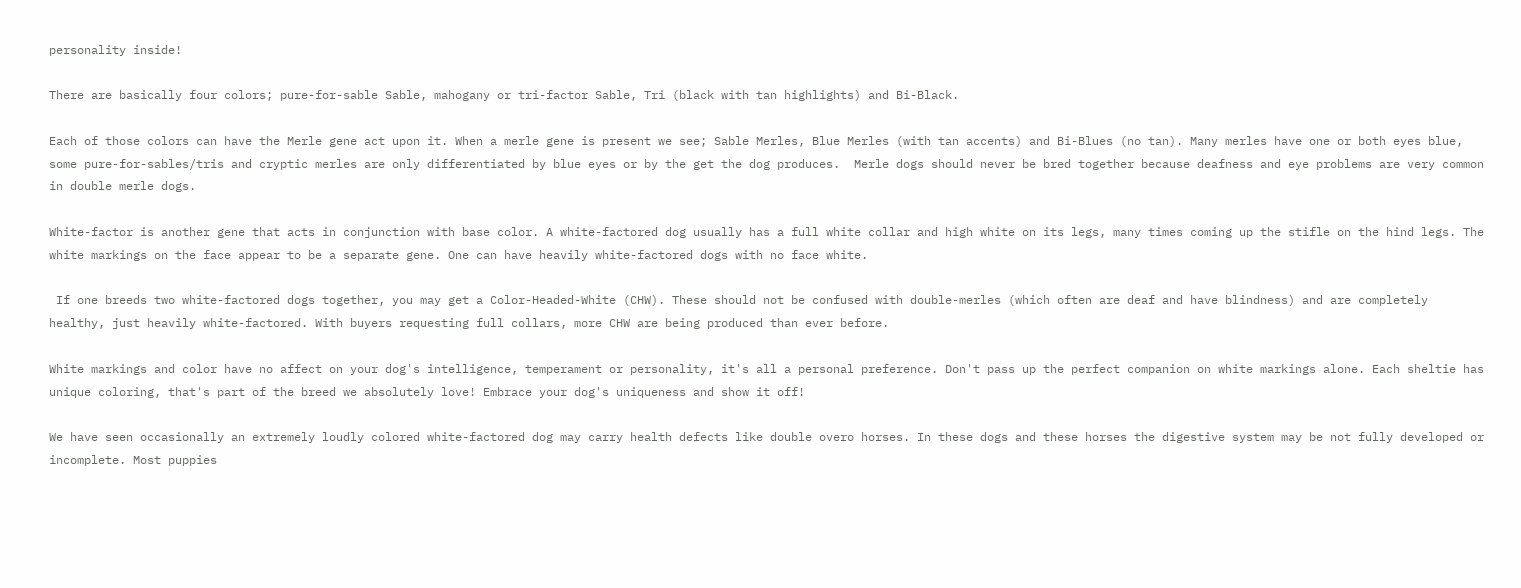personality inside!

There are basically four colors; pure-for-sable Sable, mahogany or tri-factor Sable, Tri (black with tan highlights) and Bi-Black.

Each of those colors can have the Merle gene act upon it. When a merle gene is present we see; Sable Merles, Blue Merles (with tan accents) and Bi-Blues (no tan). Many merles have one or both eyes blue, some pure-for-sables/tris and cryptic merles are only differentiated by blue eyes or by the get the dog produces.  Merle dogs should never be bred together because deafness and eye problems are very common in double merle dogs.

White-factor is another gene that acts in conjunction with base color. A white-factored dog usually has a full white collar and high white on its legs, many times coming up the stifle on the hind legs. The white markings on the face appear to be a separate gene. One can have heavily white-factored dogs with no face white.

 If one breeds two white-factored dogs together, you may get a Color-Headed-White (CHW). These should not be confused with double-merles (which often are deaf and have blindness) and are completely healthy, just heavily white-factored. With buyers requesting full collars, more CHW are being produced than ever before.

White markings and color have no affect on your dog's intelligence, temperament or personality, it's all a personal preference. Don't pass up the perfect companion on white markings alone. Each sheltie has unique coloring, that's part of the breed we absolutely love! Embrace your dog's uniqueness and show it off!

We have seen occasionally an extremely loudly colored white-factored dog may carry health defects like double overo horses. In these dogs and these horses the digestive system may be not fully developed or incomplete. Most puppies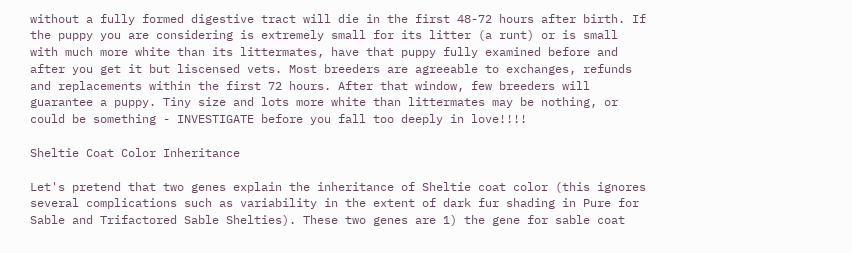without a fully formed digestive tract will die in the first 48-72 hours after birth. If the puppy you are considering is extremely small for its litter (a runt) or is small with much more white than its littermates, have that puppy fully examined before and after you get it but liscensed vets. Most breeders are agreeable to exchanges, refunds and replacements within the first 72 hours. After that window, few breeders will guarantee a puppy. Tiny size and lots more white than littermates may be nothing, or could be something - INVESTIGATE before you fall too deeply in love!!!!

Sheltie Coat Color Inheritance

Let's pretend that two genes explain the inheritance of Sheltie coat color (this ignores several complications such as variability in the extent of dark fur shading in Pure for Sable and Trifactored Sable Shelties). These two genes are 1) the gene for sable coat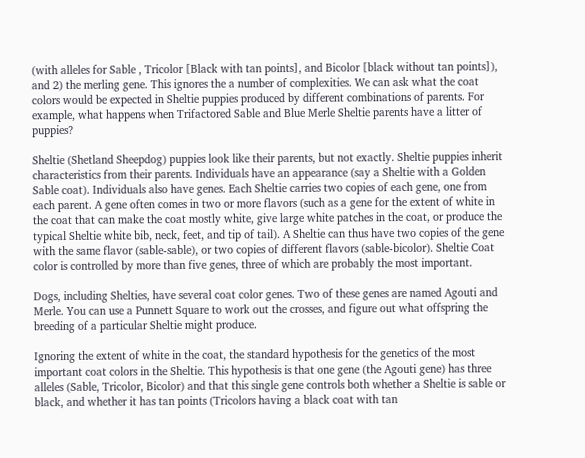(with alleles for Sable , Tricolor [Black with tan points], and Bicolor [black without tan points]), and 2) the merling gene. This ignores the a number of complexities. We can ask what the coat colors would be expected in Sheltie puppies produced by different combinations of parents. For example, what happens when Trifactored Sable and Blue Merle Sheltie parents have a litter of puppies?

Sheltie (Shetland Sheepdog) puppies look like their parents, but not exactly. Sheltie puppies inherit characteristics from their parents. Individuals have an appearance (say a Sheltie with a Golden Sable coat). Individuals also have genes. Each Sheltie carries two copies of each gene, one from each parent. A gene often comes in two or more flavors (such as a gene for the extent of white in the coat that can make the coat mostly white, give large white patches in the coat, or produce the typical Sheltie white bib, neck, feet, and tip of tail). A Sheltie can thus have two copies of the gene with the same flavor (sable-sable), or two copies of different flavors (sable-bicolor). Sheltie Coat color is controlled by more than five genes, three of which are probably the most important.

Dogs, including Shelties, have several coat color genes. Two of these genes are named Agouti and Merle. You can use a Punnett Square to work out the crosses, and figure out what offspring the breeding of a particular Sheltie might produce.

Ignoring the extent of white in the coat, the standard hypothesis for the genetics of the most important coat colors in the Sheltie. This hypothesis is that one gene (the Agouti gene) has three alleles (Sable, Tricolor, Bicolor) and that this single gene controls both whether a Sheltie is sable or black, and whether it has tan points (Tricolors having a black coat with tan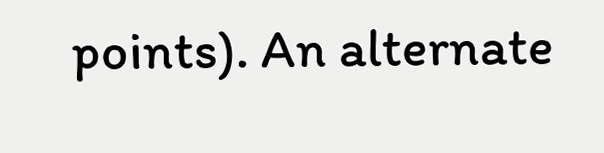points). An alternate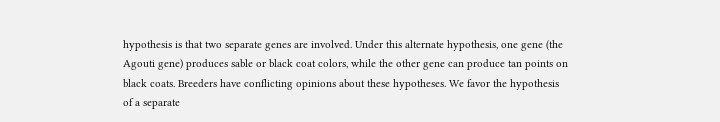hypothesis is that two separate genes are involved. Under this alternate hypothesis, one gene (the Agouti gene) produces sable or black coat colors, while the other gene can produce tan points on black coats. Breeders have conflicting opinions about these hypotheses. We favor the hypothesis of a separate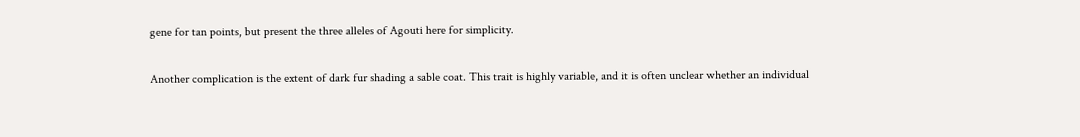gene for tan points, but present the three alleles of Agouti here for simplicity.

Another complication is the extent of dark fur shading a sable coat. This trait is highly variable, and it is often unclear whether an individual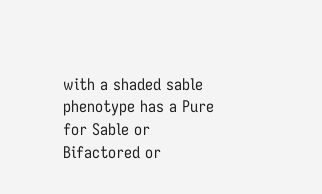with a shaded sable phenotype has a Pure for Sable or Bifactored or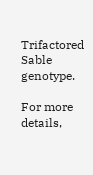Trifactored Sable genotype.

For more details,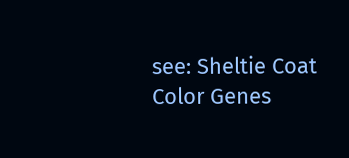see: Sheltie Coat Color Genes